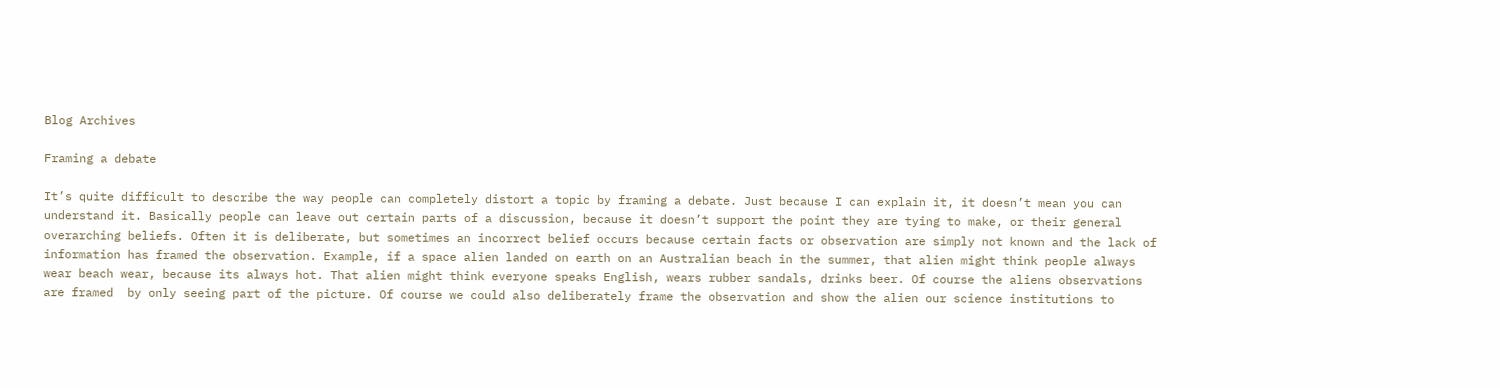Blog Archives

Framing a debate

It’s quite difficult to describe the way people can completely distort a topic by framing a debate. Just because I can explain it, it doesn’t mean you can understand it. Basically people can leave out certain parts of a discussion, because it doesn’t support the point they are tying to make, or their general overarching beliefs. Often it is deliberate, but sometimes an incorrect belief occurs because certain facts or observation are simply not known and the lack of information has framed the observation. Example, if a space alien landed on earth on an Australian beach in the summer, that alien might think people always wear beach wear, because its always hot. That alien might think everyone speaks English, wears rubber sandals, drinks beer. Of course the aliens observations are framed  by only seeing part of the picture. Of course we could also deliberately frame the observation and show the alien our science institutions to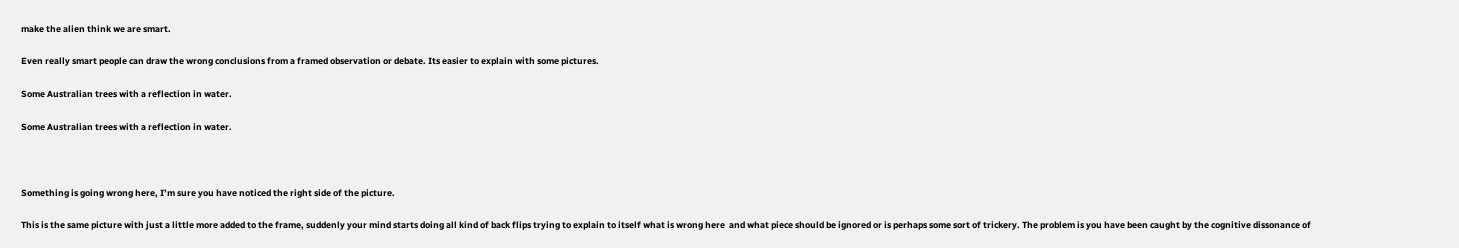make the alien think we are smart.

Even really smart people can draw the wrong conclusions from a framed observation or debate. Its easier to explain with some pictures.

Some Australian trees with a reflection in water.

Some Australian trees with a reflection in water.



Something is going wrong here, I’m sure you have noticed the right side of the picture.

This is the same picture with just a little more added to the frame, suddenly your mind starts doing all kind of back flips trying to explain to itself what is wrong here  and what piece should be ignored or is perhaps some sort of trickery. The problem is you have been caught by the cognitive dissonance of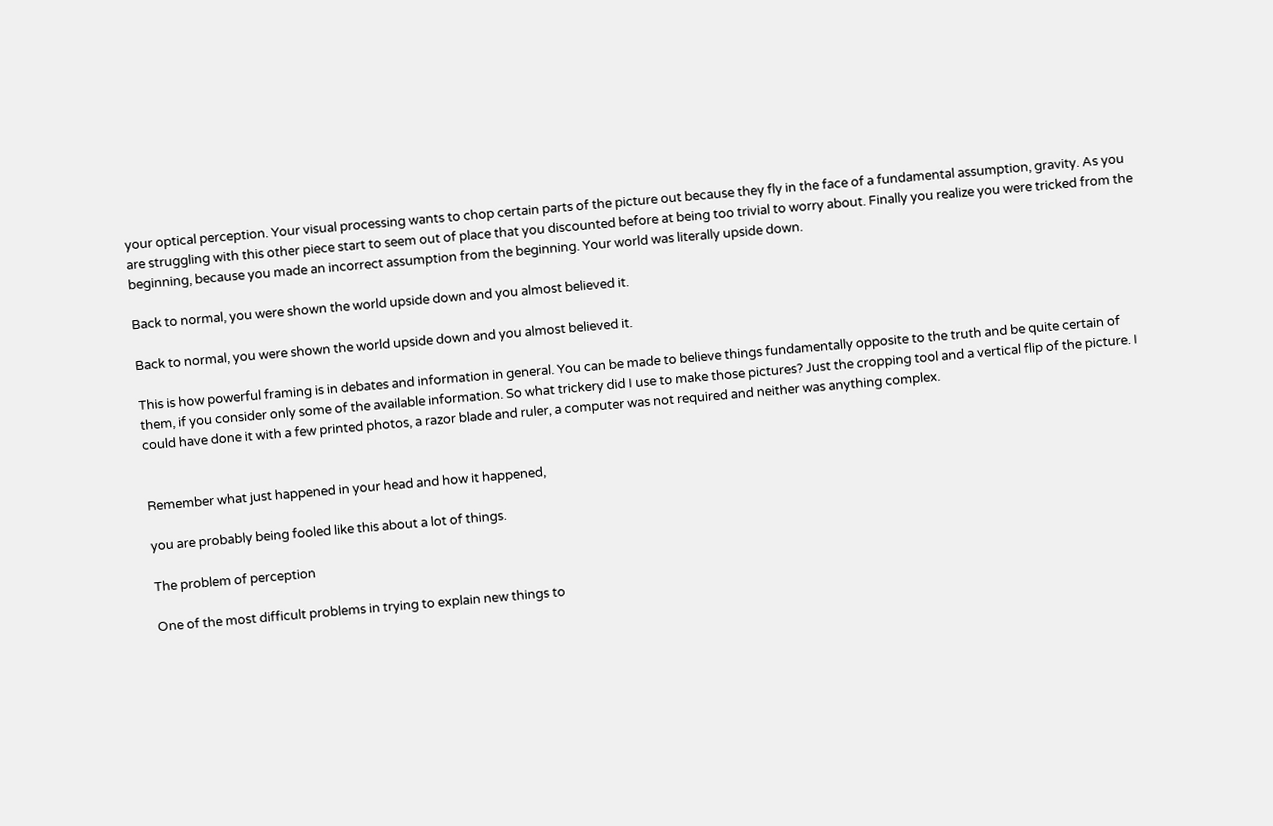your optical perception. Your visual processing wants to chop certain parts of the picture out because they fly in the face of a fundamental assumption, gravity. As you are struggling with this other piece start to seem out of place that you discounted before at being too trivial to worry about. Finally you realize you were tricked from the beginning, because you made an incorrect assumption from the beginning. Your world was literally upside down.

Back to normal, you were shown the world upside down and you almost believed it.

Back to normal, you were shown the world upside down and you almost believed it.

This is how powerful framing is in debates and information in general. You can be made to believe things fundamentally opposite to the truth and be quite certain of them, if you consider only some of the available information. So what trickery did I use to make those pictures? Just the cropping tool and a vertical flip of the picture. I could have done it with a few printed photos, a razor blade and ruler, a computer was not required and neither was anything complex.


Remember what just happened in your head and how it happened,

you are probably being fooled like this about a lot of things.

The problem of perception

One of the most difficult problems in trying to explain new things to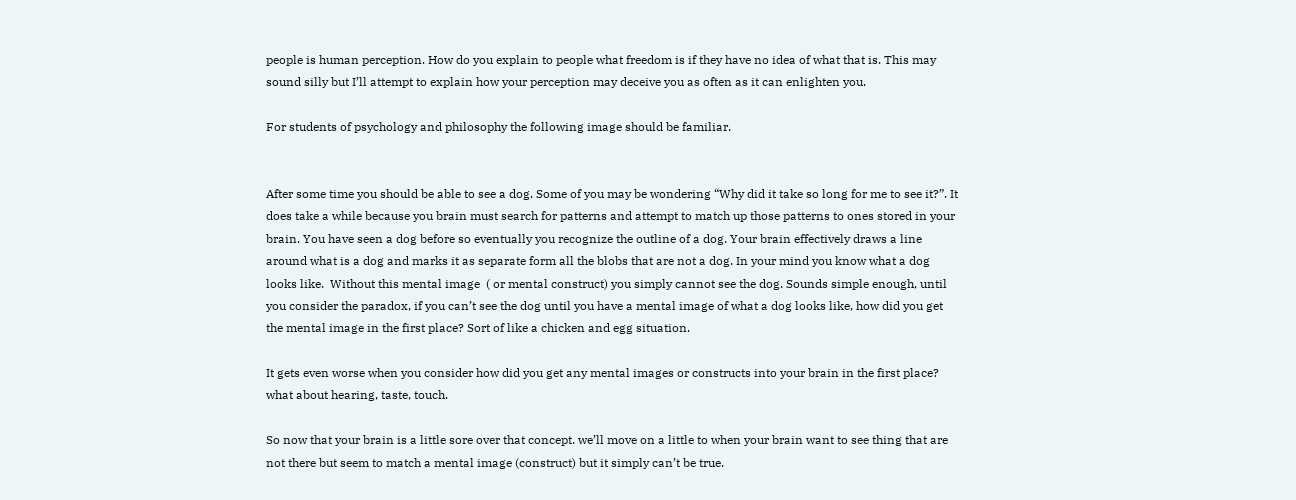people is human perception. How do you explain to people what freedom is if they have no idea of what that is. This may sound silly but I’ll attempt to explain how your perception may deceive you as often as it can enlighten you.

For students of psychology and philosophy the following image should be familiar.


After some time you should be able to see a dog. Some of you may be wondering “Why did it take so long for me to see it?”. It does take a while because you brain must search for patterns and attempt to match up those patterns to ones stored in your brain. You have seen a dog before so eventually you recognize the outline of a dog. Your brain effectively draws a line around what is a dog and marks it as separate form all the blobs that are not a dog. In your mind you know what a dog looks like.  Without this mental image  ( or mental construct) you simply cannot see the dog. Sounds simple enough, until you consider the paradox, if you can’t see the dog until you have a mental image of what a dog looks like, how did you get the mental image in the first place? Sort of like a chicken and egg situation.

It gets even worse when you consider how did you get any mental images or constructs into your brain in the first place? what about hearing, taste, touch.

So now that your brain is a little sore over that concept. we’ll move on a little to when your brain want to see thing that are not there but seem to match a mental image (construct) but it simply can’t be true.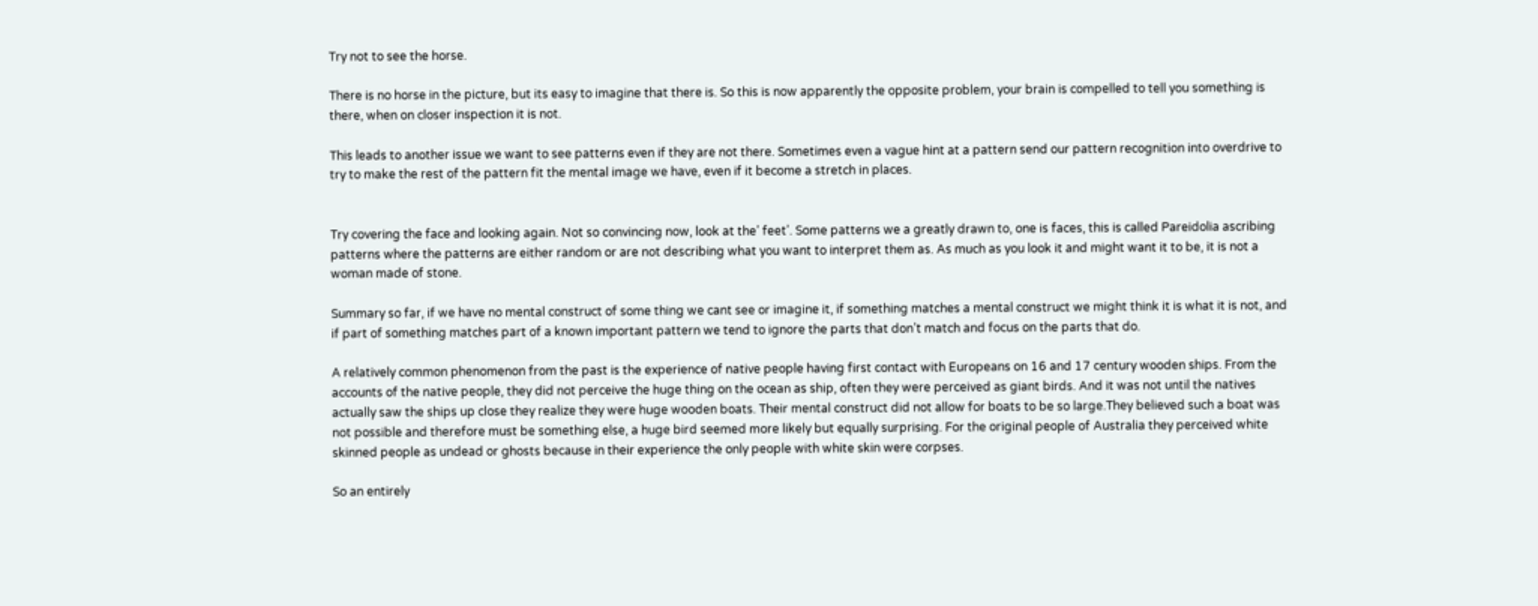Try not to see the horse.

There is no horse in the picture, but its easy to imagine that there is. So this is now apparently the opposite problem, your brain is compelled to tell you something is there, when on closer inspection it is not.

This leads to another issue we want to see patterns even if they are not there. Sometimes even a vague hint at a pattern send our pattern recognition into overdrive to try to make the rest of the pattern fit the mental image we have, even if it become a stretch in places.


Try covering the face and looking again. Not so convincing now, look at the’ feet’. Some patterns we a greatly drawn to, one is faces, this is called Pareidolia ascribing patterns where the patterns are either random or are not describing what you want to interpret them as. As much as you look it and might want it to be, it is not a woman made of stone.

Summary so far, if we have no mental construct of some thing we cant see or imagine it, if something matches a mental construct we might think it is what it is not, and if part of something matches part of a known important pattern we tend to ignore the parts that don’t match and focus on the parts that do.

A relatively common phenomenon from the past is the experience of native people having first contact with Europeans on 16 and 17 century wooden ships. From the accounts of the native people, they did not perceive the huge thing on the ocean as ship, often they were perceived as giant birds. And it was not until the natives actually saw the ships up close they realize they were huge wooden boats. Their mental construct did not allow for boats to be so large.They believed such a boat was not possible and therefore must be something else, a huge bird seemed more likely but equally surprising. For the original people of Australia they perceived white skinned people as undead or ghosts because in their experience the only people with white skin were corpses.

So an entirely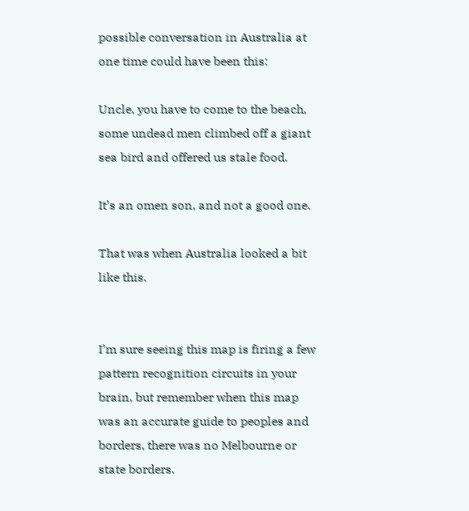possible conversation in Australia at one time could have been this:

Uncle, you have to come to the beach, some undead men climbed off a giant sea bird and offered us stale food.

It’s an omen son, and not a good one.

That was when Australia looked a bit like this.


I’m sure seeing this map is firing a few pattern recognition circuits in your brain, but remember when this map was an accurate guide to peoples and borders, there was no Melbourne or state borders.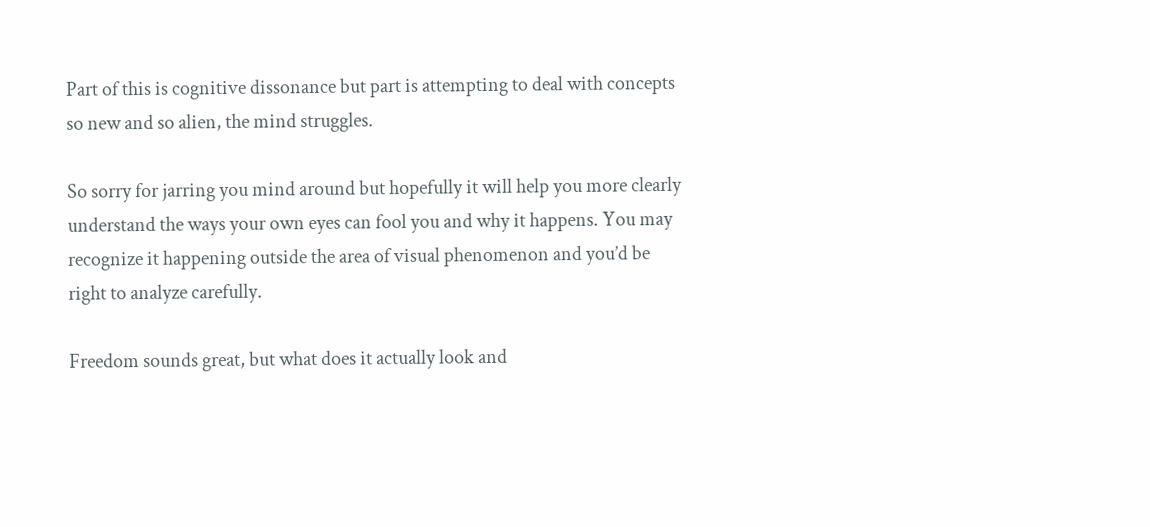Part of this is cognitive dissonance but part is attempting to deal with concepts so new and so alien, the mind struggles.

So sorry for jarring you mind around but hopefully it will help you more clearly understand the ways your own eyes can fool you and why it happens. You may recognize it happening outside the area of visual phenomenon and you’d be right to analyze carefully.

Freedom sounds great, but what does it actually look and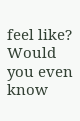feel like? Would you even know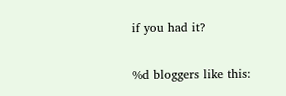if you had it?

%d bloggers like this: